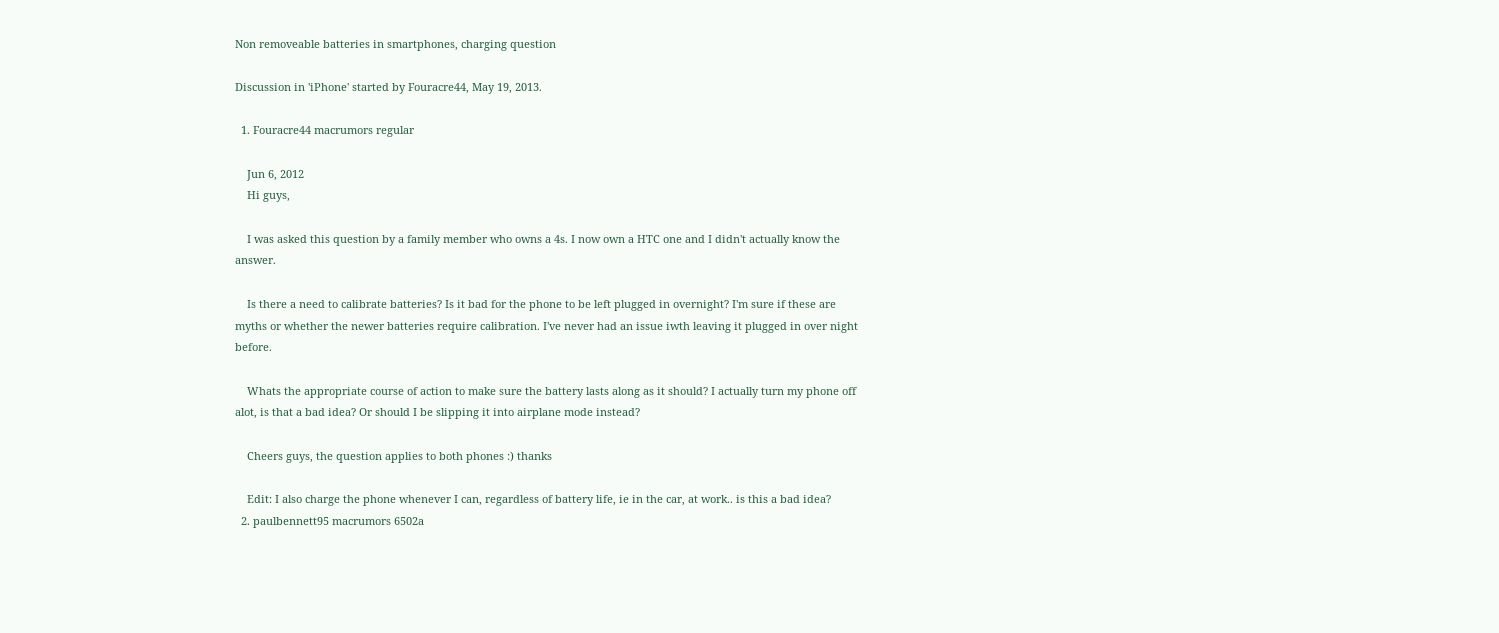Non removeable batteries in smartphones, charging question

Discussion in 'iPhone' started by Fouracre44, May 19, 2013.

  1. Fouracre44 macrumors regular

    Jun 6, 2012
    Hi guys,

    I was asked this question by a family member who owns a 4s. I now own a HTC one and I didn't actually know the answer.

    Is there a need to calibrate batteries? Is it bad for the phone to be left plugged in overnight? I'm sure if these are myths or whether the newer batteries require calibration. I've never had an issue iwth leaving it plugged in over night before.

    Whats the appropriate course of action to make sure the battery lasts along as it should? I actually turn my phone off alot, is that a bad idea? Or should I be slipping it into airplane mode instead?

    Cheers guys, the question applies to both phones :) thanks

    Edit: I also charge the phone whenever I can, regardless of battery life, ie in the car, at work.. is this a bad idea?
  2. paulbennett95 macrumors 6502a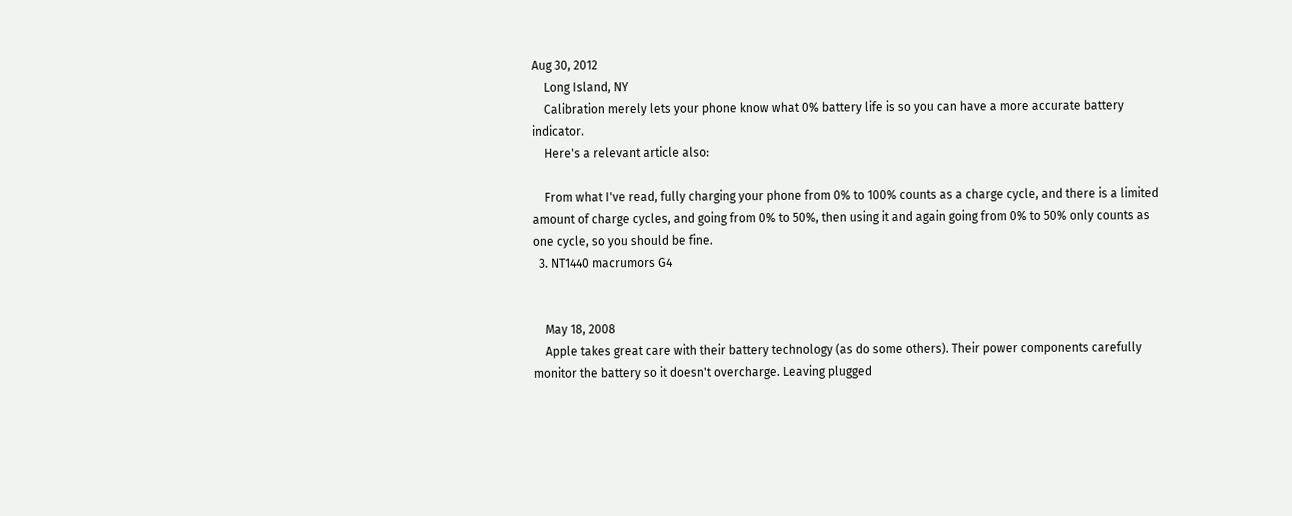Aug 30, 2012
    Long Island, NY
    Calibration merely lets your phone know what 0% battery life is so you can have a more accurate battery indicator.
    Here's a relevant article also:

    From what I've read, fully charging your phone from 0% to 100% counts as a charge cycle, and there is a limited amount of charge cycles, and going from 0% to 50%, then using it and again going from 0% to 50% only counts as one cycle, so you should be fine.
  3. NT1440 macrumors G4


    May 18, 2008
    Apple takes great care with their battery technology (as do some others). Their power components carefully monitor the battery so it doesn't overcharge. Leaving plugged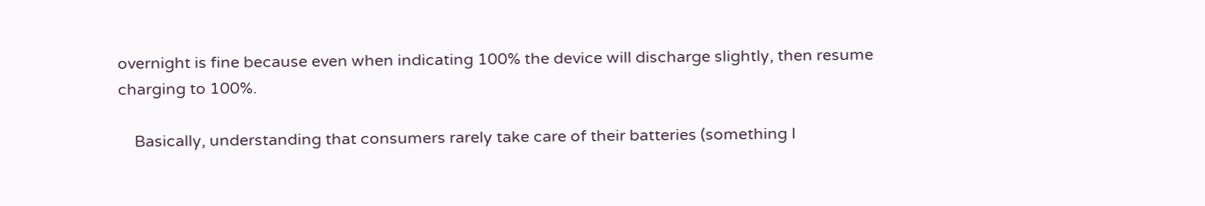overnight is fine because even when indicating 100% the device will discharge slightly, then resume charging to 100%.

    Basically, understanding that consumers rarely take care of their batteries (something I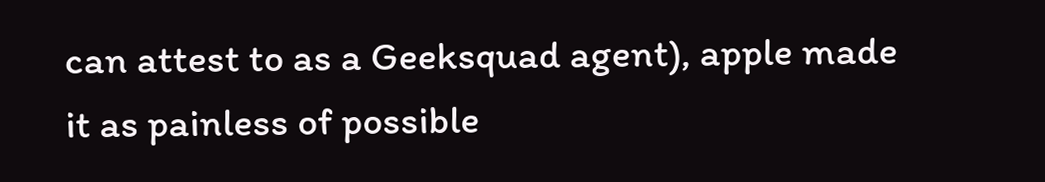can attest to as a Geeksquad agent), apple made it as painless of possible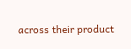across their product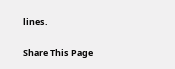lines.

Share This Page